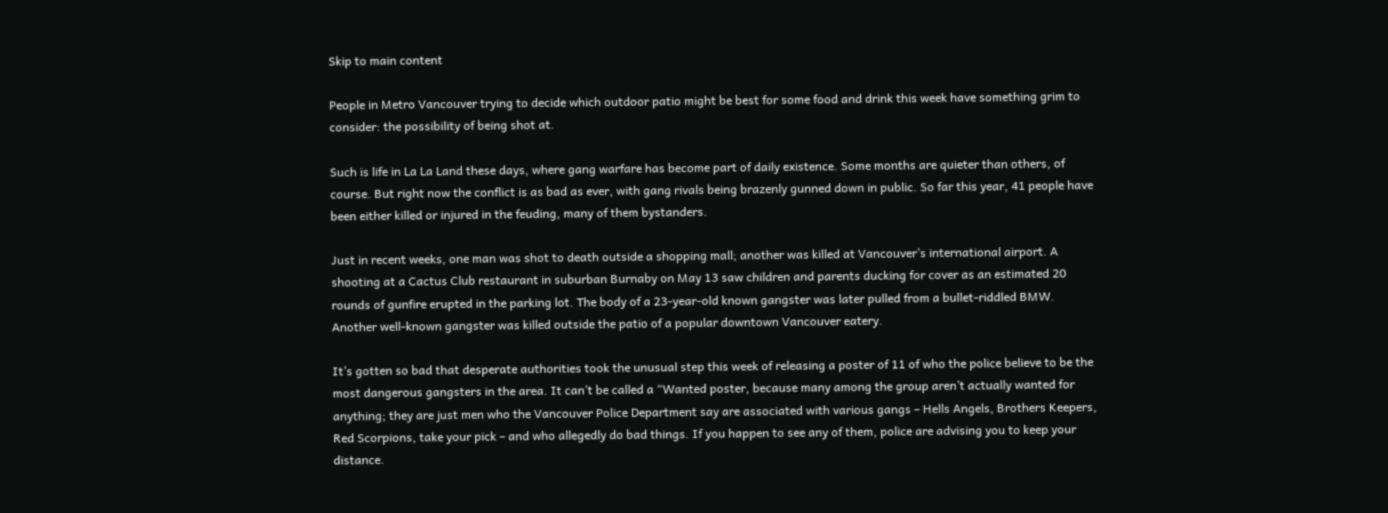Skip to main content

People in Metro Vancouver trying to decide which outdoor patio might be best for some food and drink this week have something grim to consider: the possibility of being shot at.

Such is life in La La Land these days, where gang warfare has become part of daily existence. Some months are quieter than others, of course. But right now the conflict is as bad as ever, with gang rivals being brazenly gunned down in public. So far this year, 41 people have been either killed or injured in the feuding, many of them bystanders.

Just in recent weeks, one man was shot to death outside a shopping mall; another was killed at Vancouver’s international airport. A shooting at a Cactus Club restaurant in suburban Burnaby on May 13 saw children and parents ducking for cover as an estimated 20 rounds of gunfire erupted in the parking lot. The body of a 23-year-old known gangster was later pulled from a bullet-riddled BMW. Another well-known gangster was killed outside the patio of a popular downtown Vancouver eatery.

It’s gotten so bad that desperate authorities took the unusual step this week of releasing a poster of 11 of who the police believe to be the most dangerous gangsters in the area. It can’t be called a “Wanted poster, because many among the group aren’t actually wanted for anything; they are just men who the Vancouver Police Department say are associated with various gangs – Hells Angels, Brothers Keepers, Red Scorpions, take your pick – and who allegedly do bad things. If you happen to see any of them, police are advising you to keep your distance.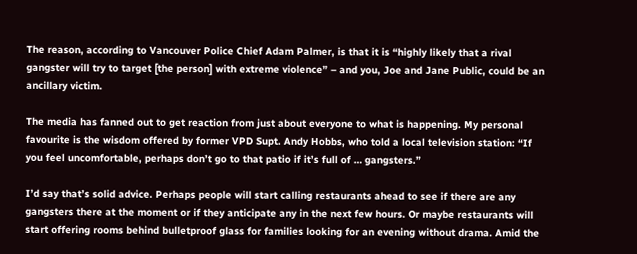The reason, according to Vancouver Police Chief Adam Palmer, is that it is “highly likely that a rival gangster will try to target [the person] with extreme violence” – and you, Joe and Jane Public, could be an ancillary victim.

The media has fanned out to get reaction from just about everyone to what is happening. My personal favourite is the wisdom offered by former VPD Supt. Andy Hobbs, who told a local television station: “If you feel uncomfortable, perhaps don’t go to that patio if it’s full of … gangsters.”

I’d say that’s solid advice. Perhaps people will start calling restaurants ahead to see if there are any gangsters there at the moment or if they anticipate any in the next few hours. Or maybe restaurants will start offering rooms behind bulletproof glass for families looking for an evening without drama. Amid the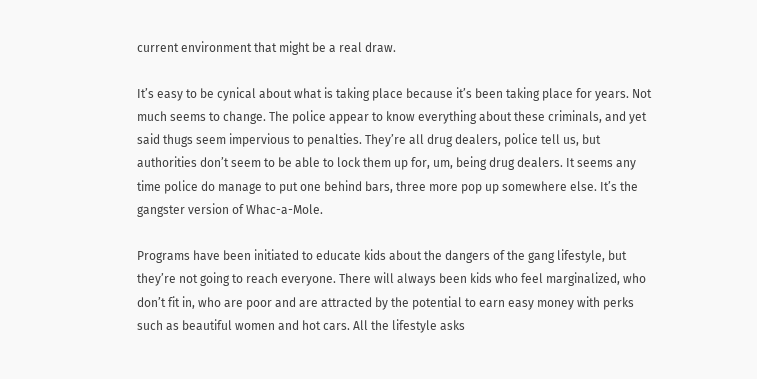current environment that might be a real draw.

It’s easy to be cynical about what is taking place because it’s been taking place for years. Not much seems to change. The police appear to know everything about these criminals, and yet said thugs seem impervious to penalties. They’re all drug dealers, police tell us, but authorities don’t seem to be able to lock them up for, um, being drug dealers. It seems any time police do manage to put one behind bars, three more pop up somewhere else. It’s the gangster version of Whac-a-Mole.

Programs have been initiated to educate kids about the dangers of the gang lifestyle, but they’re not going to reach everyone. There will always been kids who feel marginalized, who don’t fit in, who are poor and are attracted by the potential to earn easy money with perks such as beautiful women and hot cars. All the lifestyle asks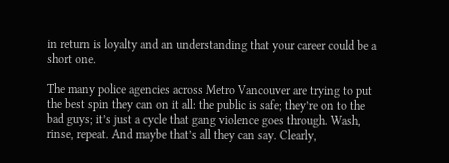in return is loyalty and an understanding that your career could be a short one.

The many police agencies across Metro Vancouver are trying to put the best spin they can on it all: the public is safe; they’re on to the bad guys; it’s just a cycle that gang violence goes through. Wash, rinse, repeat. And maybe that’s all they can say. Clearly,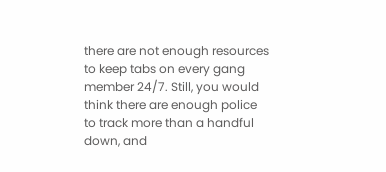there are not enough resources to keep tabs on every gang member 24/7. Still, you would think there are enough police to track more than a handful down, and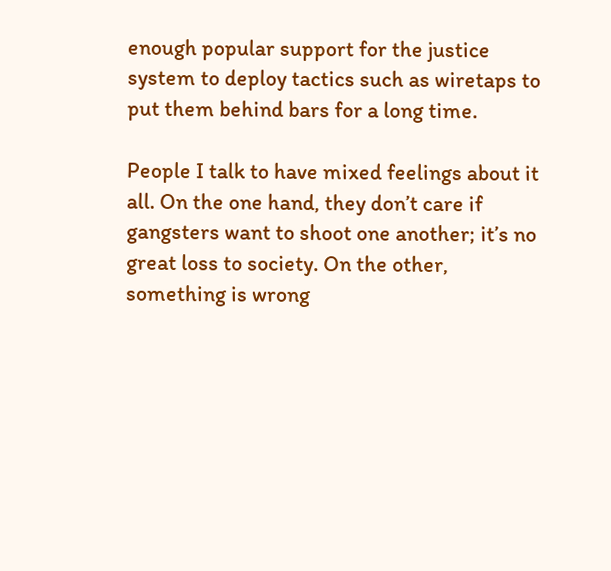enough popular support for the justice system to deploy tactics such as wiretaps to put them behind bars for a long time.

People I talk to have mixed feelings about it all. On the one hand, they don’t care if gangsters want to shoot one another; it’s no great loss to society. On the other, something is wrong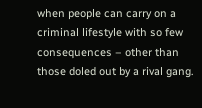when people can carry on a criminal lifestyle with so few consequences – other than those doled out by a rival gang.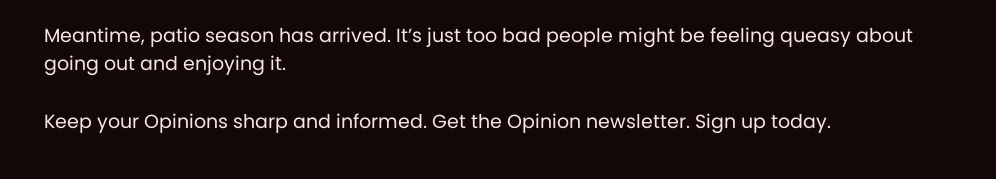Meantime, patio season has arrived. It’s just too bad people might be feeling queasy about going out and enjoying it.

Keep your Opinions sharp and informed. Get the Opinion newsletter. Sign up today.